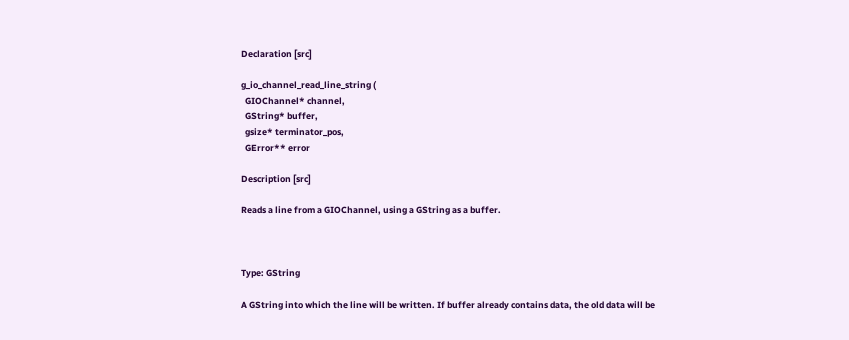Declaration [src]

g_io_channel_read_line_string (
  GIOChannel* channel,
  GString* buffer,
  gsize* terminator_pos,
  GError** error

Description [src]

Reads a line from a GIOChannel, using a GString as a buffer.



Type: GString

A GString into which the line will be written. If buffer already contains data, the old data will be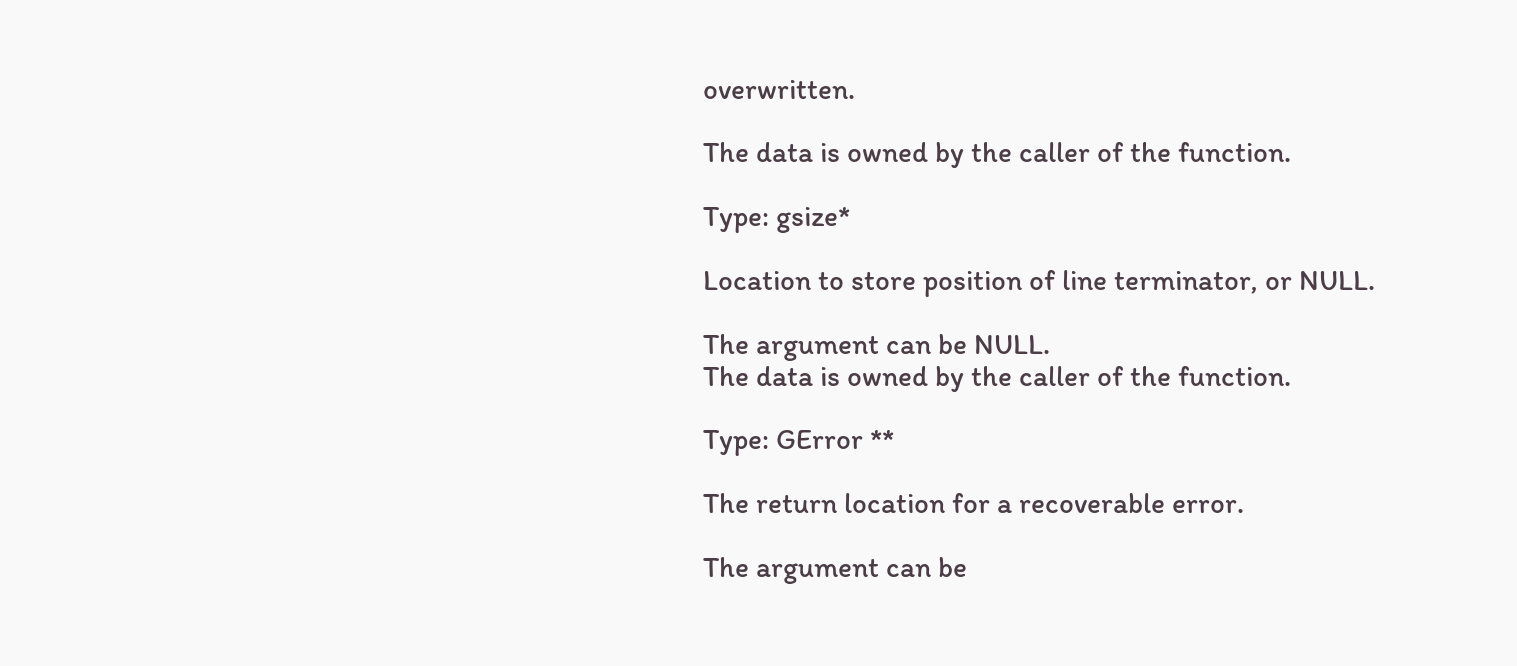overwritten.

The data is owned by the caller of the function.

Type: gsize*

Location to store position of line terminator, or NULL.

The argument can be NULL.
The data is owned by the caller of the function.

Type: GError **

The return location for a recoverable error.

The argument can be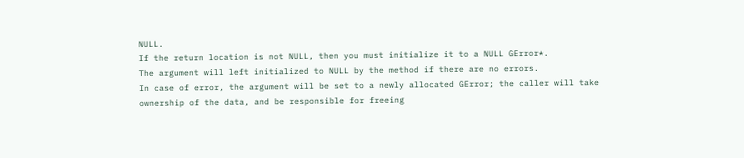NULL.
If the return location is not NULL, then you must initialize it to a NULL GError*.
The argument will left initialized to NULL by the method if there are no errors.
In case of error, the argument will be set to a newly allocated GError; the caller will take ownership of the data, and be responsible for freeing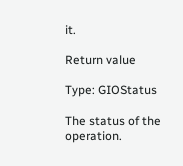it.

Return value

Type: GIOStatus

The status of the operation.